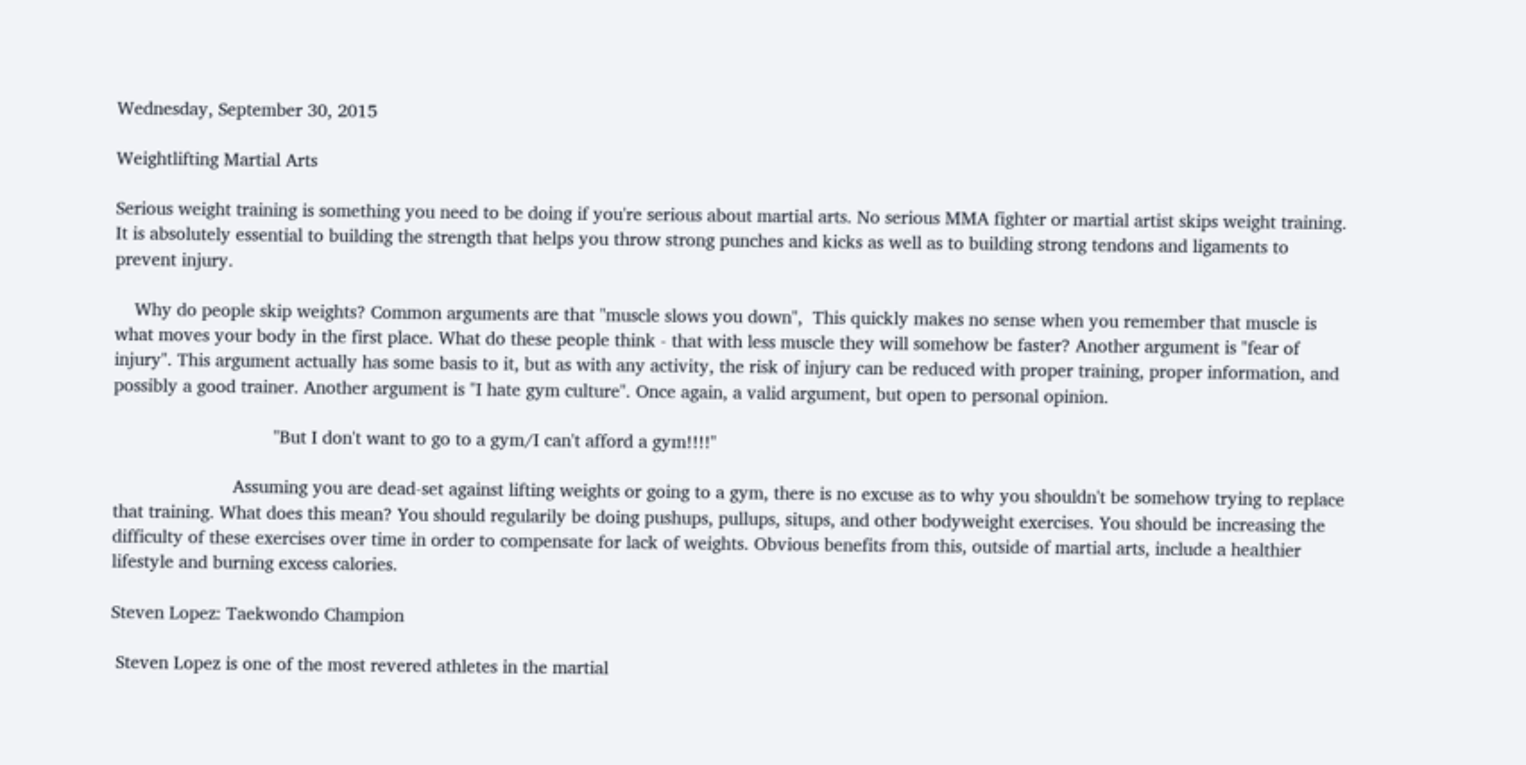Wednesday, September 30, 2015

Weightlifting Martial Arts

Serious weight training is something you need to be doing if you're serious about martial arts. No serious MMA fighter or martial artist skips weight training. It is absolutely essential to building the strength that helps you throw strong punches and kicks as well as to building strong tendons and ligaments to prevent injury.

    Why do people skip weights? Common arguments are that "muscle slows you down",  This quickly makes no sense when you remember that muscle is what moves your body in the first place. What do these people think - that with less muscle they will somehow be faster? Another argument is "fear of injury". This argument actually has some basis to it, but as with any activity, the risk of injury can be reduced with proper training, proper information, and possibly a good trainer. Another argument is "I hate gym culture". Once again, a valid argument, but open to personal opinion.

                                "But I don't want to go to a gym/I can't afford a gym!!!!"

                        Assuming you are dead-set against lifting weights or going to a gym, there is no excuse as to why you shouldn't be somehow trying to replace that training. What does this mean? You should regularily be doing pushups, pullups, situps, and other bodyweight exercises. You should be increasing the difficulty of these exercises over time in order to compensate for lack of weights. Obvious benefits from this, outside of martial arts, include a healthier lifestyle and burning excess calories.

Steven Lopez: Taekwondo Champion

 Steven Lopez is one of the most revered athletes in the martial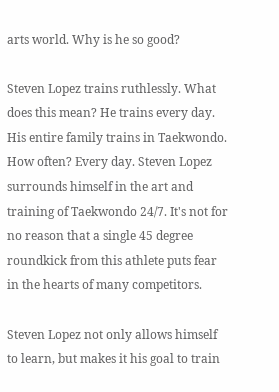arts world. Why is he so good?

Steven Lopez trains ruthlessly. What does this mean? He trains every day. His entire family trains in Taekwondo. How often? Every day. Steven Lopez surrounds himself in the art and training of Taekwondo 24/7. It's not for no reason that a single 45 degree roundkick from this athlete puts fear in the hearts of many competitors.

Steven Lopez not only allows himself to learn, but makes it his goal to train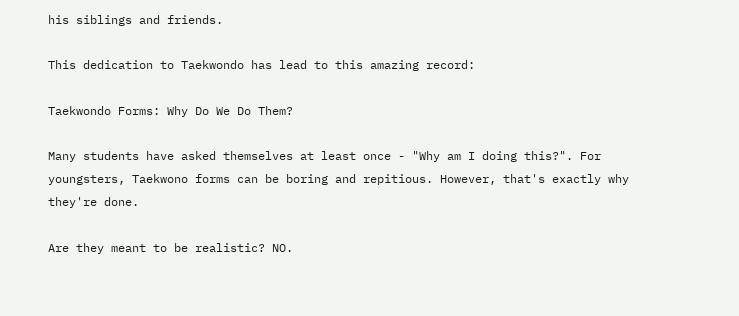his siblings and friends.

This dedication to Taekwondo has lead to this amazing record:

Taekwondo Forms: Why Do We Do Them?

Many students have asked themselves at least once - "Why am I doing this?". For youngsters, Taekwono forms can be boring and repitious. However, that's exactly why they're done.

Are they meant to be realistic? NO.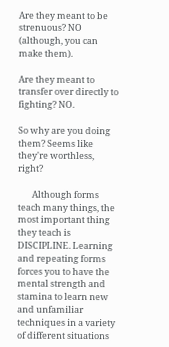Are they meant to be strenuous? NO (although, you can make them).

Are they meant to transfer over directly to fighting? NO.

So why are you doing them? Seems like they're worthless, right?

       Although forms teach many things, the most important thing they teach is DISCIPLINE. Learning and repeating forms forces you to have the mental strength and stamina to learn new and unfamiliar techniques in a variety of different situations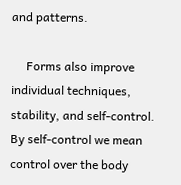and patterns.

     Forms also improve individual techniques, stability, and self-control. By self-control we mean control over the body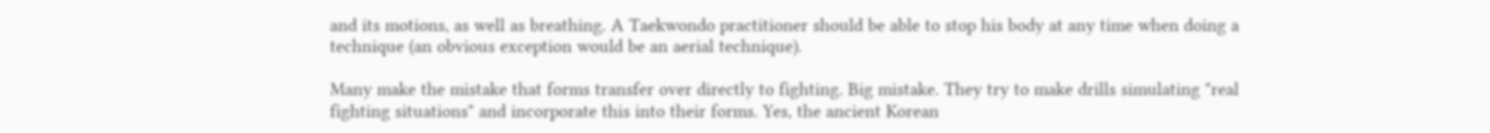and its motions, as well as breathing. A Taekwondo practitioner should be able to stop his body at any time when doing a technique (an obvious exception would be an aerial technique).

Many make the mistake that forms transfer over directly to fighting. Big mistake. They try to make drills simulating "real fighting situations" and incorporate this into their forms. Yes, the ancient Korean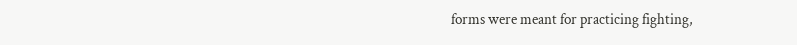forms were meant for practicing fighting,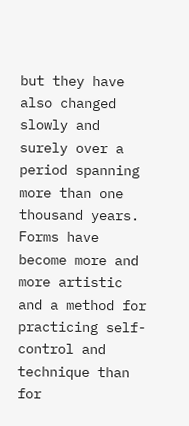but they have also changed slowly and surely over a period spanning more than one thousand years. Forms have become more and more artistic and a method for practicing self-control and technique than for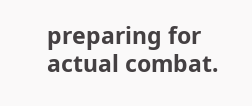preparing for actual combat.